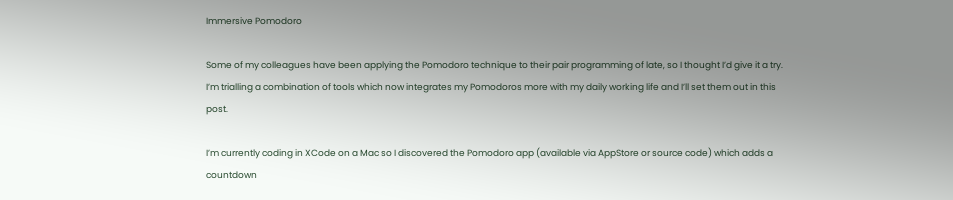Immersive Pomodoro

Some of my colleagues have been applying the Pomodoro technique to their pair programming of late, so I thought I’d give it a try. I’m trialling a combination of tools which now integrates my Pomodoros more with my daily working life and I’ll set them out in this post.

I’m currently coding in XCode on a Mac so I discovered the Pomodoro app (available via AppStore or source code) which adds a countdown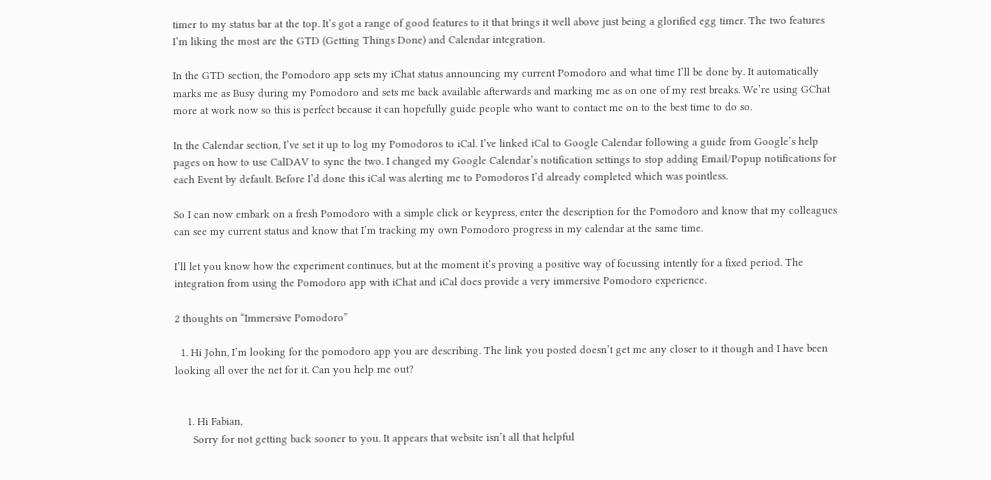timer to my status bar at the top. It’s got a range of good features to it that brings it well above just being a glorified egg timer. The two features I’m liking the most are the GTD (Getting Things Done) and Calendar integration.

In the GTD section, the Pomodoro app sets my iChat status announcing my current Pomodoro and what time I’ll be done by. It automatically marks me as Busy during my Pomodoro and sets me back available afterwards and marking me as on one of my rest breaks. We’re using GChat more at work now so this is perfect because it can hopefully guide people who want to contact me on to the best time to do so.

In the Calendar section, I’ve set it up to log my Pomodoros to iCal. I’ve linked iCal to Google Calendar following a guide from Google’s help pages on how to use CalDAV to sync the two. I changed my Google Calendar’s notification settings to stop adding Email/Popup notifications for each Event by default. Before I’d done this iCal was alerting me to Pomodoros I’d already completed which was pointless.

So I can now embark on a fresh Pomodoro with a simple click or keypress, enter the description for the Pomodoro and know that my colleagues can see my current status and know that I’m tracking my own Pomodoro progress in my calendar at the same time.

I’ll let you know how the experiment continues, but at the moment it’s proving a positive way of focussing intently for a fixed period. The integration from using the Pomodoro app with iChat and iCal does provide a very immersive Pomodoro experience.

2 thoughts on “Immersive Pomodoro”

  1. Hi John, I’m looking for the pomodoro app you are describing. The link you posted doesn’t get me any closer to it though and I have been looking all over the net for it. Can you help me out?


    1. Hi Fabian,
      Sorry for not getting back sooner to you. It appears that website isn’t all that helpful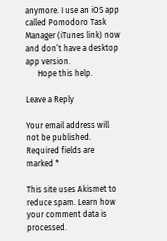anymore. I use an iOS app called Pomodoro Task Manager (iTunes link) now and don’t have a desktop app version.
      Hope this help.

Leave a Reply

Your email address will not be published. Required fields are marked *

This site uses Akismet to reduce spam. Learn how your comment data is processed.